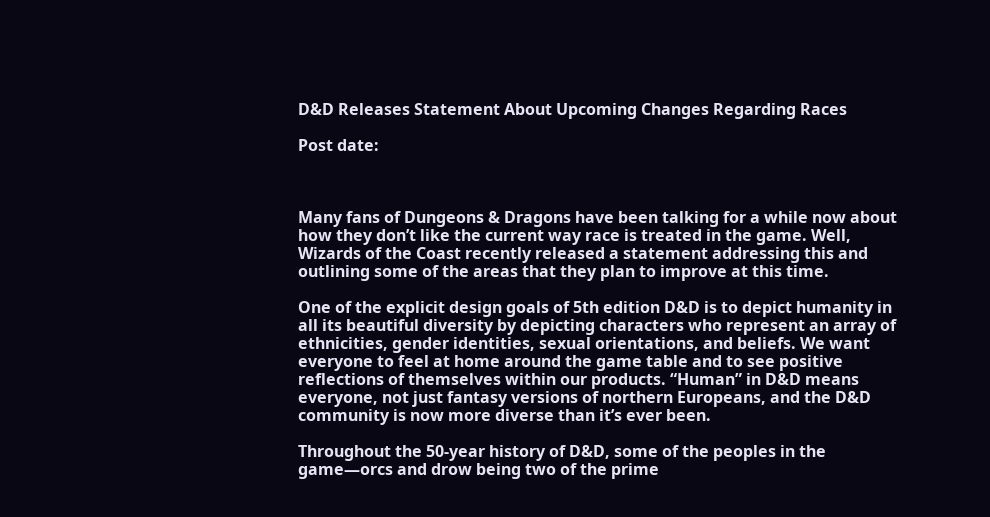D&D Releases Statement About Upcoming Changes Regarding Races

Post date:



Many fans of Dungeons & Dragons have been talking for a while now about how they don’t like the current way race is treated in the game. Well, Wizards of the Coast recently released a statement addressing this and outlining some of the areas that they plan to improve at this time.

One of the explicit design goals of 5th edition D&D is to depict humanity in all its beautiful diversity by depicting characters who represent an array of ethnicities, gender identities, sexual orientations, and beliefs. We want everyone to feel at home around the game table and to see positive reflections of themselves within our products. “Human” in D&D means everyone, not just fantasy versions of northern Europeans, and the D&D community is now more diverse than it’s ever been.

Throughout the 50-year history of D&D, some of the peoples in the game—orcs and drow being two of the prime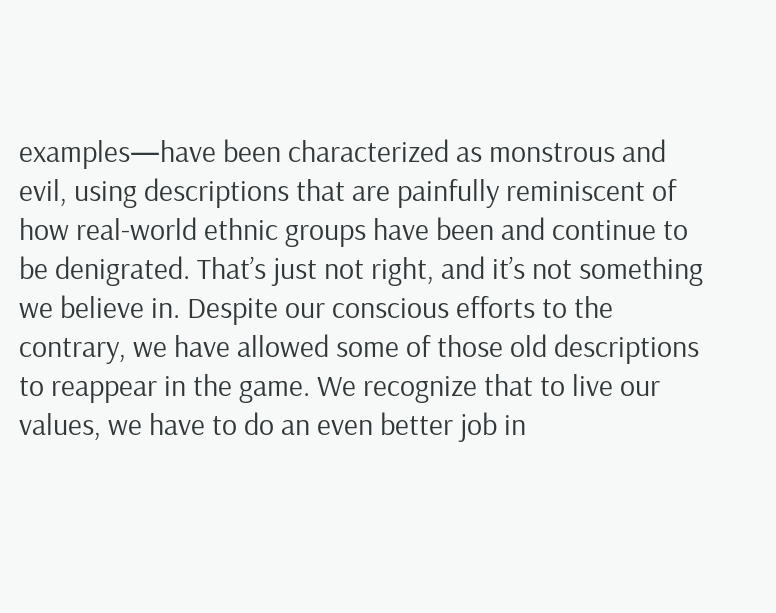examples—have been characterized as monstrous and evil, using descriptions that are painfully reminiscent of how real-world ethnic groups have been and continue to be denigrated. That’s just not right, and it’s not something we believe in. Despite our conscious efforts to the contrary, we have allowed some of those old descriptions to reappear in the game. We recognize that to live our values, we have to do an even better job in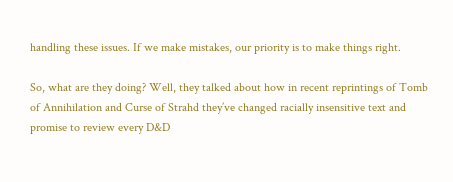handling these issues. If we make mistakes, our priority is to make things right.

So, what are they doing? Well, they talked about how in recent reprintings of Tomb of Annihilation and Curse of Strahd they’ve changed racially insensitive text and promise to review every D&D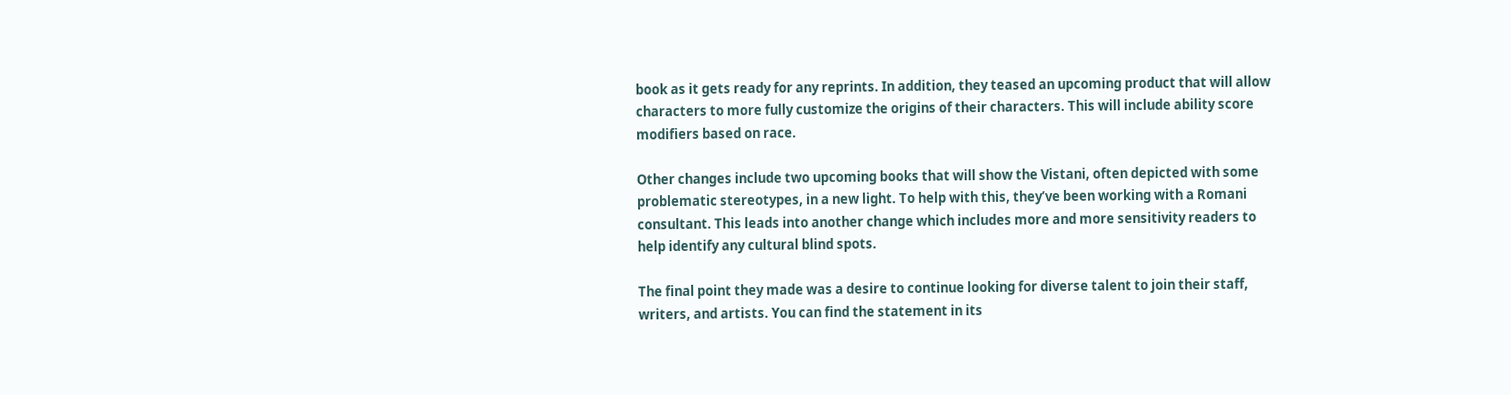book as it gets ready for any reprints. In addition, they teased an upcoming product that will allow characters to more fully customize the origins of their characters. This will include ability score modifiers based on race.

Other changes include two upcoming books that will show the Vistani, often depicted with some problematic stereotypes, in a new light. To help with this, they’ve been working with a Romani consultant. This leads into another change which includes more and more sensitivity readers to help identify any cultural blind spots.

The final point they made was a desire to continue looking for diverse talent to join their staff, writers, and artists. You can find the statement in its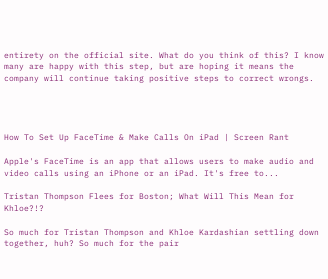entirety on the official site. What do you think of this? I know many are happy with this step, but are hoping it means the company will continue taking positive steps to correct wrongs.




How To Set Up FaceTime & Make Calls On iPad | Screen Rant

Apple's FaceTime is an app that allows users to make audio and video calls using an iPhone or an iPad. It's free to...

Tristan Thompson Flees for Boston; What Will This Mean for Khloe?!?

So much for Tristan Thompson and Khloe Kardashian settling down together, huh? So much for the pair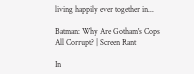living happily ever together in...

Batman: Why Are Gotham's Cops All Corrupt? | Screen Rant

In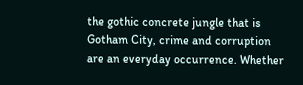the gothic concrete jungle that is Gotham City, crime and corruption are an everyday occurrence. Whether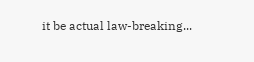it be actual law-breaking...